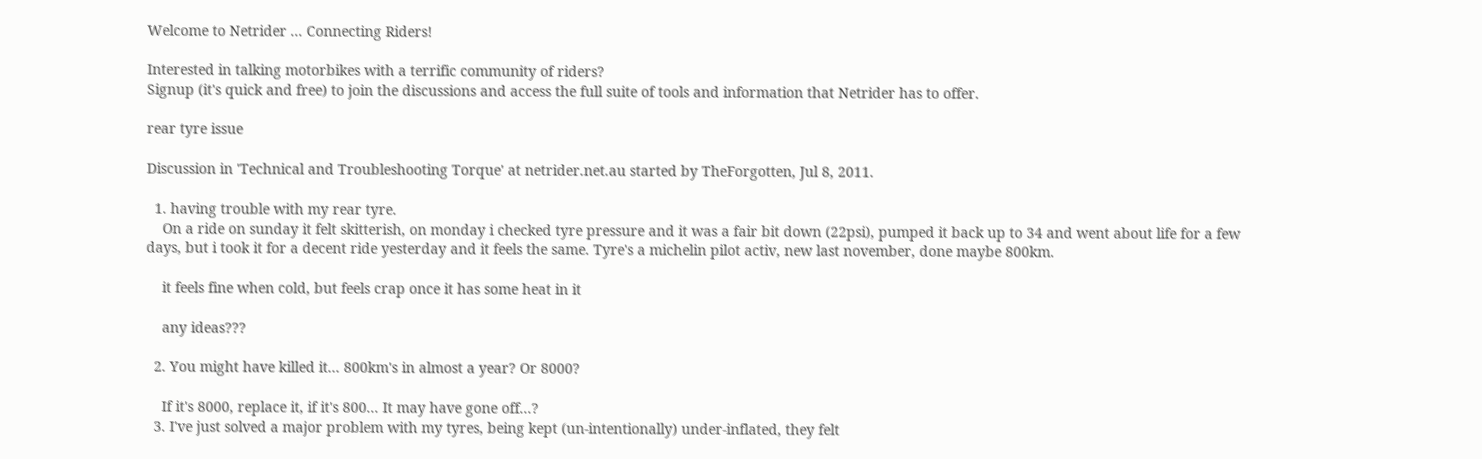Welcome to Netrider ... Connecting Riders!

Interested in talking motorbikes with a terrific community of riders?
Signup (it's quick and free) to join the discussions and access the full suite of tools and information that Netrider has to offer.

rear tyre issue

Discussion in 'Technical and Troubleshooting Torque' at netrider.net.au started by TheForgotten, Jul 8, 2011.

  1. having trouble with my rear tyre.
    On a ride on sunday it felt skitterish, on monday i checked tyre pressure and it was a fair bit down (22psi), pumped it back up to 34 and went about life for a few days, but i took it for a decent ride yesterday and it feels the same. Tyre's a michelin pilot activ, new last november, done maybe 800km.

    it feels fine when cold, but feels crap once it has some heat in it

    any ideas???

  2. You might have killed it... 800km's in almost a year? Or 8000?

    If it's 8000, replace it, if it's 800... It may have gone off...?
  3. I've just solved a major problem with my tyres, being kept (un-intentionally) under-inflated, they felt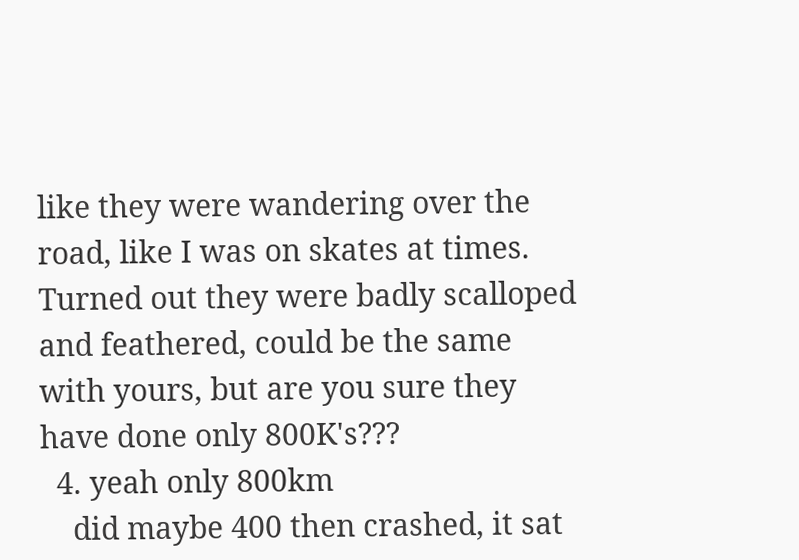like they were wandering over the road, like I was on skates at times. Turned out they were badly scalloped and feathered, could be the same with yours, but are you sure they have done only 800K's???
  4. yeah only 800km
    did maybe 400 then crashed, it sat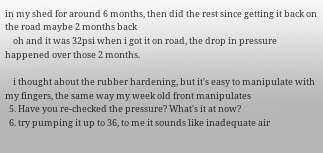in my shed for around 6 months, then did the rest since getting it back on the road maybe 2 months back
    oh and it was 32psi when i got it on road, the drop in pressure happened over those 2 months.

    i thought about the rubber hardening, but it's easy to manipulate with my fingers, the same way my week old front manipulates
  5. Have you re-checked the pressure? What's it at now?
  6. try pumping it up to 36, to me it sounds like inadequate air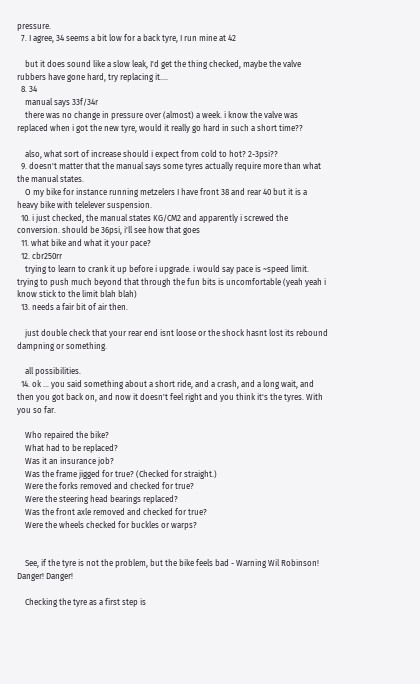pressure.
  7. I agree, 34 seems a bit low for a back tyre, I run mine at 42

    but it does sound like a slow leak, I'd get the thing checked, maybe the valve rubbers have gone hard, try replacing it....
  8. 34
    manual says 33f/34r
    there was no change in pressure over (almost) a week. i know the valve was replaced when i got the new tyre, would it really go hard in such a short time??

    also, what sort of increase should i expect from cold to hot? 2-3psi??
  9. doesn't matter that the manual says some tyres actually require more than what the manual states.
    O my bike for instance running metzelers I have front 38 and rear 40 but it is a heavy bike with telelever suspension.
  10. i just checked, the manual states KG/CM2 and apparently i screwed the conversion. should be 36psi, i'll see how that goes
  11. what bike and what it your pace?
  12. cbr250rr
    trying to learn to crank it up before i upgrade. i would say pace is ~speed limit. trying to push much beyond that through the fun bits is uncomfortable (yeah yeah i know stick to the limit blah blah)
  13. needs a fair bit of air then.

    just double check that your rear end isnt loose or the shock hasnt lost its rebound dampning or something.

    all possibilities.
  14. ok ... you said something about a short ride, and a crash, and a long wait, and then you got back on, and now it doesn't feel right and you think it's the tyres. With you so far.

    Who repaired the bike?
    What had to be replaced?
    Was it an insurance job?
    Was the frame jigged for true? (Checked for straight.)
    Were the forks removed and checked for true?
    Were the steering head bearings replaced?
    Was the front axle removed and checked for true?
    Were the wheels checked for buckles or warps?


    See, if the tyre is not the problem, but the bike feels bad - Warning Wil Robinson! Danger! Danger!

    Checking the tyre as a first step is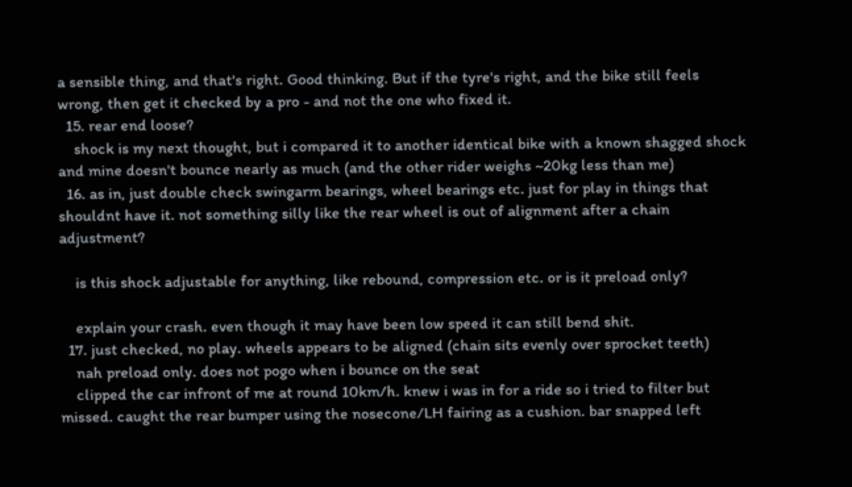a sensible thing, and that's right. Good thinking. But if the tyre's right, and the bike still feels wrong, then get it checked by a pro - and not the one who fixed it.
  15. rear end loose?
    shock is my next thought, but i compared it to another identical bike with a known shagged shock and mine doesn't bounce nearly as much (and the other rider weighs ~20kg less than me)
  16. as in, just double check swingarm bearings, wheel bearings etc. just for play in things that shouldnt have it. not something silly like the rear wheel is out of alignment after a chain adjustment?

    is this shock adjustable for anything, like rebound, compression etc. or is it preload only?

    explain your crash. even though it may have been low speed it can still bend shit.
  17. just checked, no play. wheels appears to be aligned (chain sits evenly over sprocket teeth)
    nah preload only. does not pogo when i bounce on the seat
    clipped the car infront of me at round 10km/h. knew i was in for a ride so i tried to filter but missed. caught the rear bumper using the nosecone/LH fairing as a cushion. bar snapped left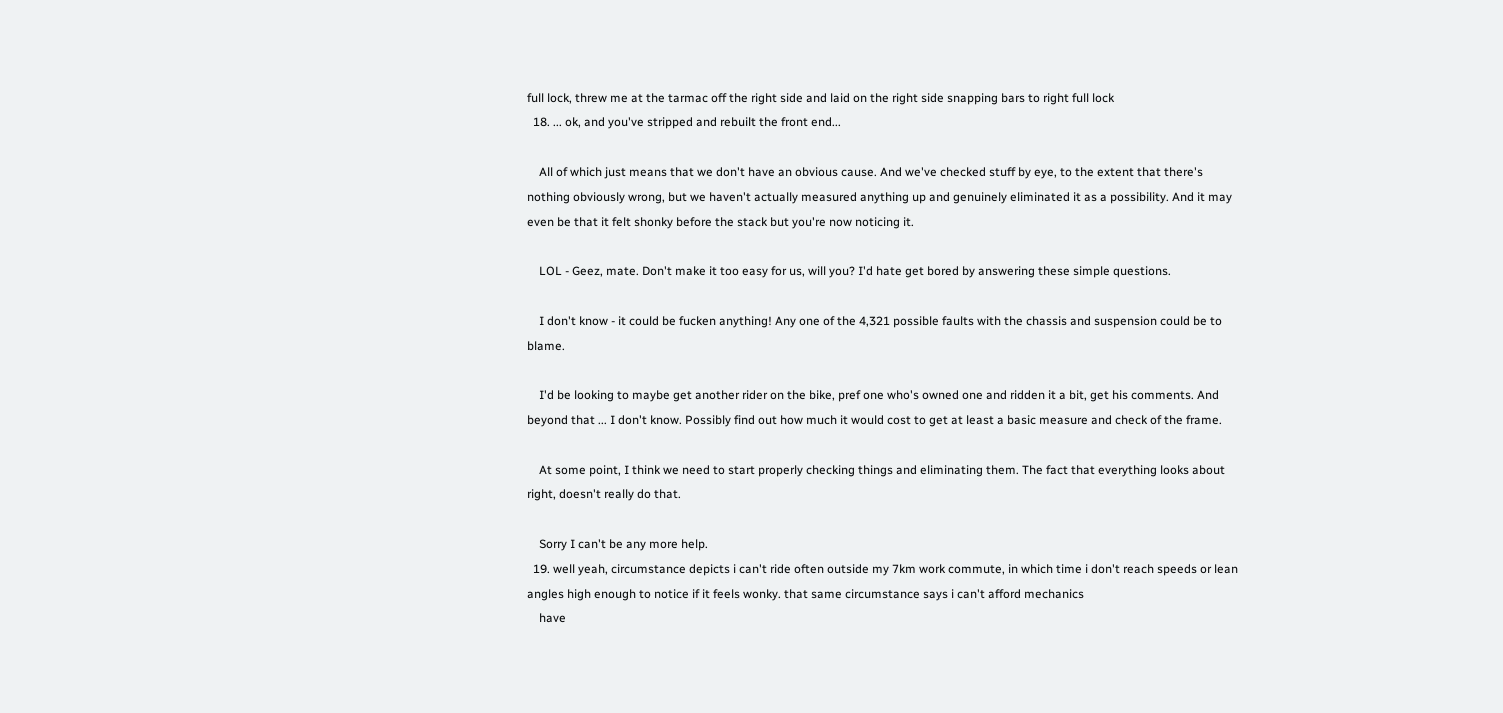full lock, threw me at the tarmac off the right side and laid on the right side snapping bars to right full lock
  18. ... ok, and you've stripped and rebuilt the front end...

    All of which just means that we don't have an obvious cause. And we've checked stuff by eye, to the extent that there's nothing obviously wrong, but we haven't actually measured anything up and genuinely eliminated it as a possibility. And it may even be that it felt shonky before the stack but you're now noticing it.

    LOL - Geez, mate. Don't make it too easy for us, will you? I'd hate get bored by answering these simple questions.

    I don't know - it could be fucken anything! Any one of the 4,321 possible faults with the chassis and suspension could be to blame.

    I'd be looking to maybe get another rider on the bike, pref one who's owned one and ridden it a bit, get his comments. And beyond that ... I don't know. Possibly find out how much it would cost to get at least a basic measure and check of the frame.

    At some point, I think we need to start properly checking things and eliminating them. The fact that everything looks about right, doesn't really do that.

    Sorry I can't be any more help.
  19. well yeah, circumstance depicts i can't ride often outside my 7km work commute, in which time i don't reach speeds or lean angles high enough to notice if it feels wonky. that same circumstance says i can't afford mechanics
    have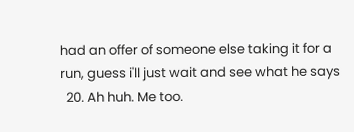had an offer of someone else taking it for a run, guess i'll just wait and see what he says
  20. Ah huh. Me too.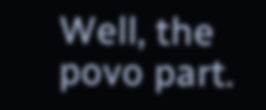Well, the povo part.